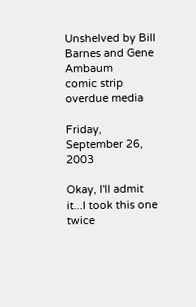Unshelved by Bill Barnes and Gene Ambaum
comic strip overdue media

Friday, September 26, 2003

Okay, I'll admit it...I took this one twice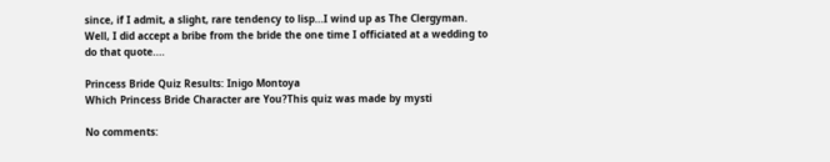since, if I admit, a slight, rare tendency to lisp...I wind up as The Clergyman. Well, I did accept a bribe from the bride the one time I officiated at a wedding to do that quote....

Princess Bride Quiz Results: Inigo Montoya
Which Princess Bride Character are You?This quiz was made by mysti

No comments: